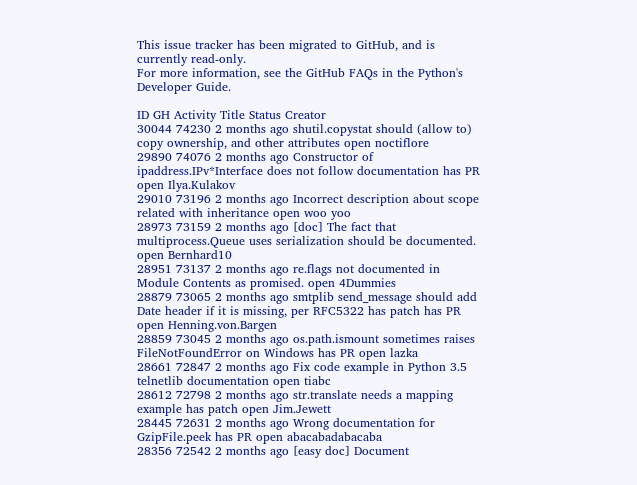This issue tracker has been migrated to GitHub, and is currently read-only.
For more information, see the GitHub FAQs in the Python's Developer Guide.

ID GH Activity Title Status Creator
30044 74230 2 months ago shutil.copystat should (allow to) copy ownership, and other attributes open noctiflore
29890 74076 2 months ago Constructor of ipaddress.IPv*Interface does not follow documentation has PR open Ilya.Kulakov
29010 73196 2 months ago Incorrect description about scope related with inheritance open woo yoo
28973 73159 2 months ago [doc] The fact that multiprocess.Queue uses serialization should be documented. open Bernhard10
28951 73137 2 months ago re.flags not documented in Module Contents as promised. open 4Dummies
28879 73065 2 months ago smtplib send_message should add Date header if it is missing, per RFC5322 has patch has PR open Henning.von.Bargen
28859 73045 2 months ago os.path.ismount sometimes raises FileNotFoundError on Windows has PR open lazka
28661 72847 2 months ago Fix code example in Python 3.5 telnetlib documentation open tiabc
28612 72798 2 months ago str.translate needs a mapping example has patch open Jim.Jewett
28445 72631 2 months ago Wrong documentation for GzipFile.peek has PR open abacabadabacaba
28356 72542 2 months ago [easy doc] Document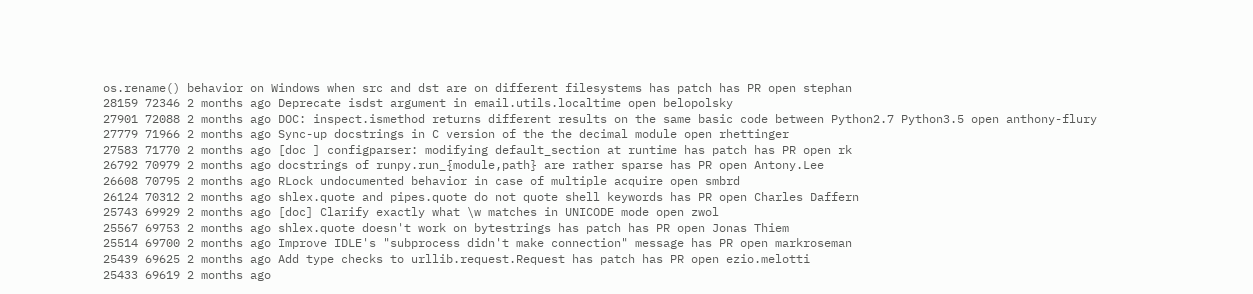os.rename() behavior on Windows when src and dst are on different filesystems has patch has PR open stephan
28159 72346 2 months ago Deprecate isdst argument in email.utils.localtime open belopolsky
27901 72088 2 months ago DOC: inspect.ismethod returns different results on the same basic code between Python2.7 Python3.5 open anthony-flury
27779 71966 2 months ago Sync-up docstrings in C version of the the decimal module open rhettinger
27583 71770 2 months ago [doc ] configparser: modifying default_section at runtime has patch has PR open rk
26792 70979 2 months ago docstrings of runpy.run_{module,path} are rather sparse has PR open Antony.Lee
26608 70795 2 months ago RLock undocumented behavior in case of multiple acquire open smbrd
26124 70312 2 months ago shlex.quote and pipes.quote do not quote shell keywords has PR open Charles Daffern
25743 69929 2 months ago [doc] Clarify exactly what \w matches in UNICODE mode open zwol
25567 69753 2 months ago shlex.quote doesn't work on bytestrings has patch has PR open Jonas Thiem
25514 69700 2 months ago Improve IDLE's "subprocess didn't make connection" message has PR open markroseman
25439 69625 2 months ago Add type checks to urllib.request.Request has patch has PR open ezio.melotti
25433 69619 2 months ago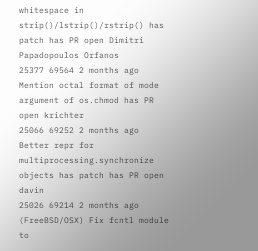whitespace in strip()/lstrip()/rstrip() has patch has PR open Dimitri Papadopoulos Orfanos
25377 69564 2 months ago Mention octal format of mode argument of os.chmod has PR open krichter
25066 69252 2 months ago Better repr for multiprocessing.synchronize objects has patch has PR open davin
25026 69214 2 months ago (FreeBSD/OSX) Fix fcntl module to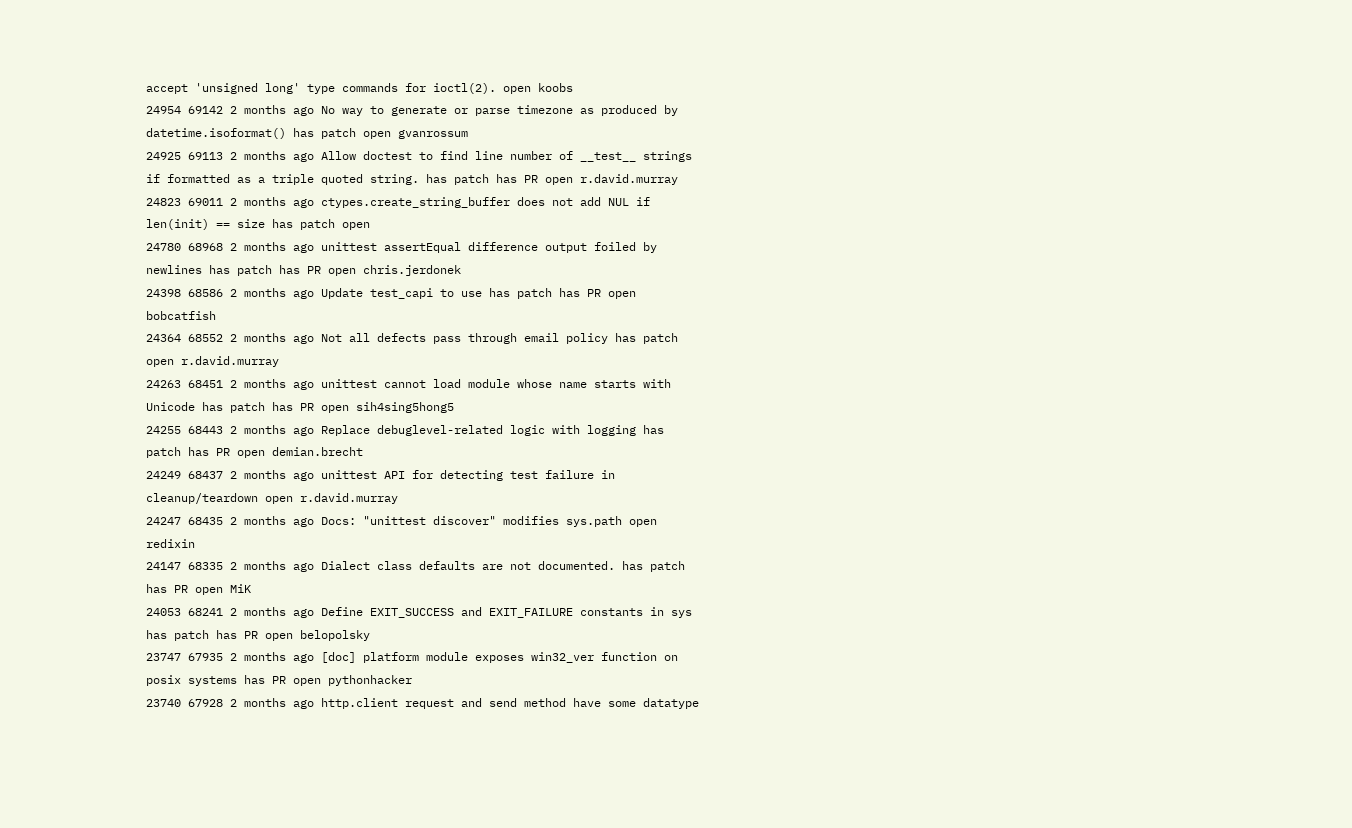accept 'unsigned long' type commands for ioctl(2). open koobs
24954 69142 2 months ago No way to generate or parse timezone as produced by datetime.isoformat() has patch open gvanrossum
24925 69113 2 months ago Allow doctest to find line number of __test__ strings if formatted as a triple quoted string. has patch has PR open r.david.murray
24823 69011 2 months ago ctypes.create_string_buffer does not add NUL if len(init) == size has patch open
24780 68968 2 months ago unittest assertEqual difference output foiled by newlines has patch has PR open chris.jerdonek
24398 68586 2 months ago Update test_capi to use has patch has PR open bobcatfish
24364 68552 2 months ago Not all defects pass through email policy has patch open r.david.murray
24263 68451 2 months ago unittest cannot load module whose name starts with Unicode has patch has PR open sih4sing5hong5
24255 68443 2 months ago Replace debuglevel-related logic with logging has patch has PR open demian.brecht
24249 68437 2 months ago unittest API for detecting test failure in cleanup/teardown open r.david.murray
24247 68435 2 months ago Docs: "unittest discover" modifies sys.path open redixin
24147 68335 2 months ago Dialect class defaults are not documented. has patch has PR open MiK
24053 68241 2 months ago Define EXIT_SUCCESS and EXIT_FAILURE constants in sys has patch has PR open belopolsky
23747 67935 2 months ago [doc] platform module exposes win32_ver function on posix systems has PR open pythonhacker
23740 67928 2 months ago http.client request and send method have some datatype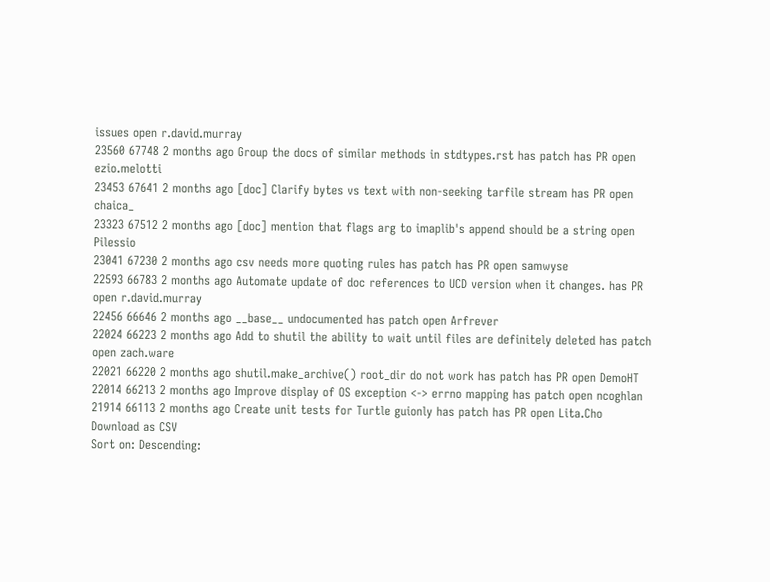issues open r.david.murray
23560 67748 2 months ago Group the docs of similar methods in stdtypes.rst has patch has PR open ezio.melotti
23453 67641 2 months ago [doc] Clarify bytes vs text with non-seeking tarfile stream has PR open chaica_
23323 67512 2 months ago [doc] mention that flags arg to imaplib's append should be a string open Pilessio
23041 67230 2 months ago csv needs more quoting rules has patch has PR open samwyse
22593 66783 2 months ago Automate update of doc references to UCD version when it changes. has PR open r.david.murray
22456 66646 2 months ago __base__ undocumented has patch open Arfrever
22024 66223 2 months ago Add to shutil the ability to wait until files are definitely deleted has patch open zach.ware
22021 66220 2 months ago shutil.make_archive() root_dir do not work has patch has PR open DemoHT
22014 66213 2 months ago Improve display of OS exception <-> errno mapping has patch open ncoghlan
21914 66113 2 months ago Create unit tests for Turtle guionly has patch has PR open Lita.Cho
Download as CSV
Sort on: Descending: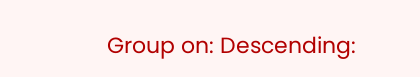Group on: Descending: